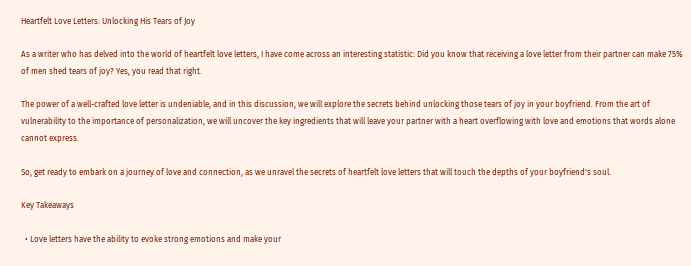Heartfelt Love Letters: Unlocking His Tears of Joy

As a writer who has delved into the world of heartfelt love letters, I have come across an interesting statistic: Did you know that receiving a love letter from their partner can make 75% of men shed tears of joy? Yes, you read that right.

The power of a well-crafted love letter is undeniable, and in this discussion, we will explore the secrets behind unlocking those tears of joy in your boyfriend. From the art of vulnerability to the importance of personalization, we will uncover the key ingredients that will leave your partner with a heart overflowing with love and emotions that words alone cannot express.

So, get ready to embark on a journey of love and connection, as we unravel the secrets of heartfelt love letters that will touch the depths of your boyfriend's soul.

Key Takeaways

  • Love letters have the ability to evoke strong emotions and make your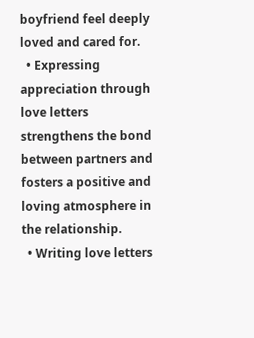boyfriend feel deeply loved and cared for.
  • Expressing appreciation through love letters strengthens the bond between partners and fosters a positive and loving atmosphere in the relationship.
  • Writing love letters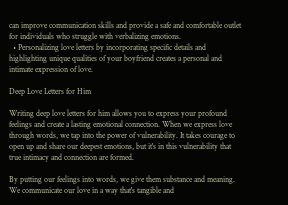can improve communication skills and provide a safe and comfortable outlet for individuals who struggle with verbalizing emotions.
  • Personalizing love letters by incorporating specific details and highlighting unique qualities of your boyfriend creates a personal and intimate expression of love.

Deep Love Letters for Him

Writing deep love letters for him allows you to express your profound feelings and create a lasting emotional connection. When we express love through words, we tap into the power of vulnerability. It takes courage to open up and share our deepest emotions, but it's in this vulnerability that true intimacy and connection are formed.

By putting our feelings into words, we give them substance and meaning. We communicate our love in a way that's tangible and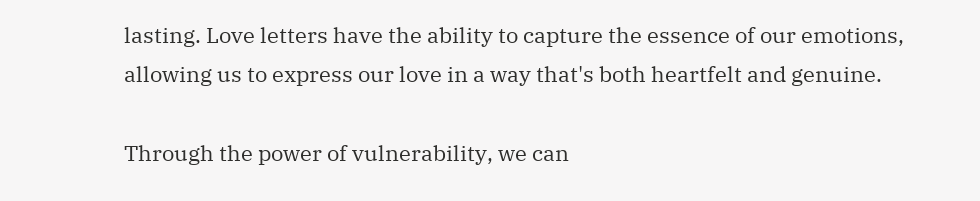lasting. Love letters have the ability to capture the essence of our emotions, allowing us to express our love in a way that's both heartfelt and genuine.

Through the power of vulnerability, we can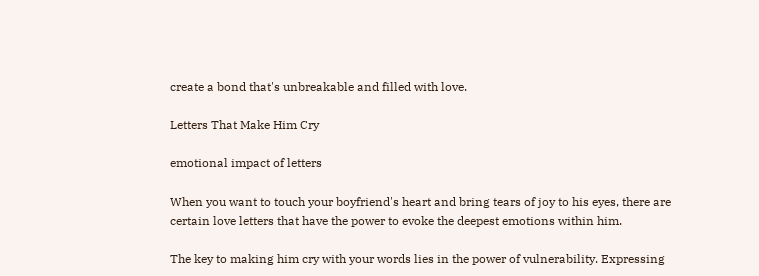create a bond that's unbreakable and filled with love.

Letters That Make Him Cry

emotional impact of letters

When you want to touch your boyfriend's heart and bring tears of joy to his eyes, there are certain love letters that have the power to evoke the deepest emotions within him.

The key to making him cry with your words lies in the power of vulnerability. Expressing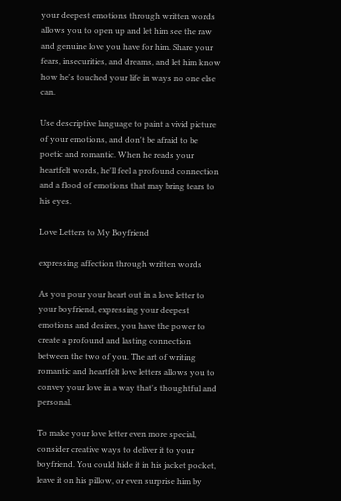your deepest emotions through written words allows you to open up and let him see the raw and genuine love you have for him. Share your fears, insecurities, and dreams, and let him know how he's touched your life in ways no one else can.

Use descriptive language to paint a vivid picture of your emotions, and don't be afraid to be poetic and romantic. When he reads your heartfelt words, he'll feel a profound connection and a flood of emotions that may bring tears to his eyes.

Love Letters to My Boyfriend

expressing affection through written words

As you pour your heart out in a love letter to your boyfriend, expressing your deepest emotions and desires, you have the power to create a profound and lasting connection between the two of you. The art of writing romantic and heartfelt love letters allows you to convey your love in a way that's thoughtful and personal.

To make your love letter even more special, consider creative ways to deliver it to your boyfriend. You could hide it in his jacket pocket, leave it on his pillow, or even surprise him by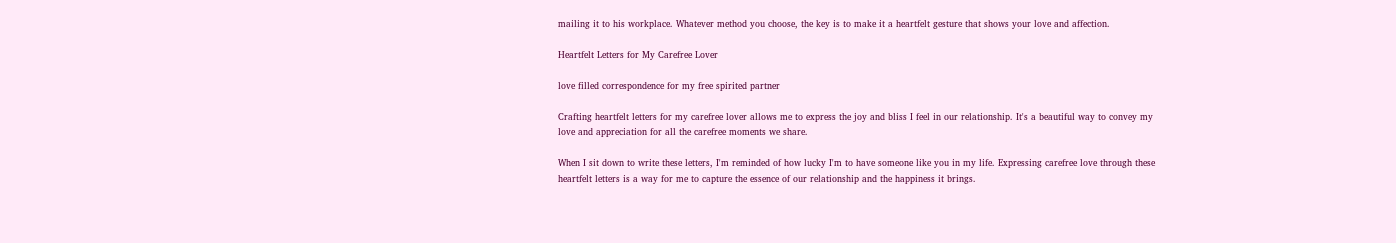mailing it to his workplace. Whatever method you choose, the key is to make it a heartfelt gesture that shows your love and affection.

Heartfelt Letters for My Carefree Lover

love filled correspondence for my free spirited partner

Crafting heartfelt letters for my carefree lover allows me to express the joy and bliss I feel in our relationship. It's a beautiful way to convey my love and appreciation for all the carefree moments we share.

When I sit down to write these letters, I'm reminded of how lucky I'm to have someone like you in my life. Expressing carefree love through these heartfelt letters is a way for me to capture the essence of our relationship and the happiness it brings.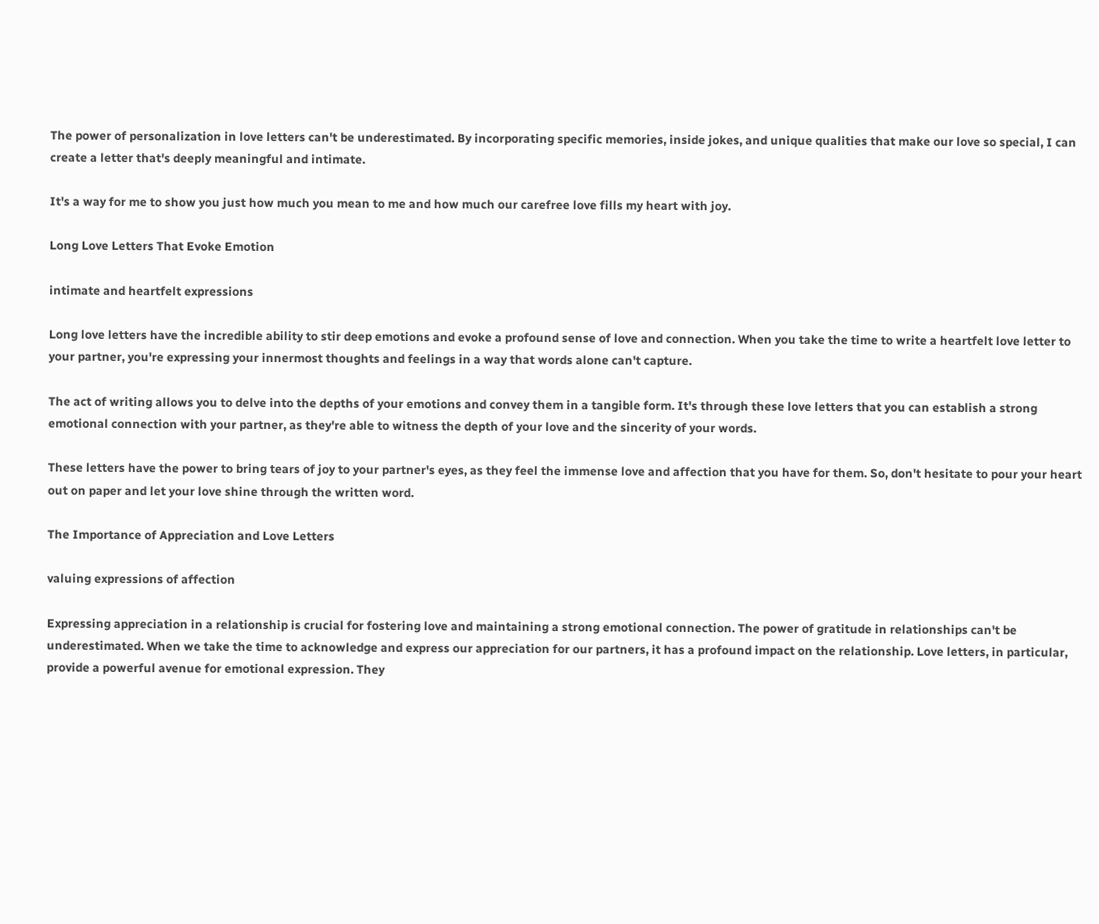The power of personalization in love letters can't be underestimated. By incorporating specific memories, inside jokes, and unique qualities that make our love so special, I can create a letter that's deeply meaningful and intimate.

It's a way for me to show you just how much you mean to me and how much our carefree love fills my heart with joy.

Long Love Letters That Evoke Emotion

intimate and heartfelt expressions

Long love letters have the incredible ability to stir deep emotions and evoke a profound sense of love and connection. When you take the time to write a heartfelt love letter to your partner, you're expressing your innermost thoughts and feelings in a way that words alone can't capture.

The act of writing allows you to delve into the depths of your emotions and convey them in a tangible form. It's through these love letters that you can establish a strong emotional connection with your partner, as they're able to witness the depth of your love and the sincerity of your words.

These letters have the power to bring tears of joy to your partner's eyes, as they feel the immense love and affection that you have for them. So, don't hesitate to pour your heart out on paper and let your love shine through the written word.

The Importance of Appreciation and Love Letters

valuing expressions of affection

Expressing appreciation in a relationship is crucial for fostering love and maintaining a strong emotional connection. The power of gratitude in relationships can't be underestimated. When we take the time to acknowledge and express our appreciation for our partners, it has a profound impact on the relationship. Love letters, in particular, provide a powerful avenue for emotional expression. They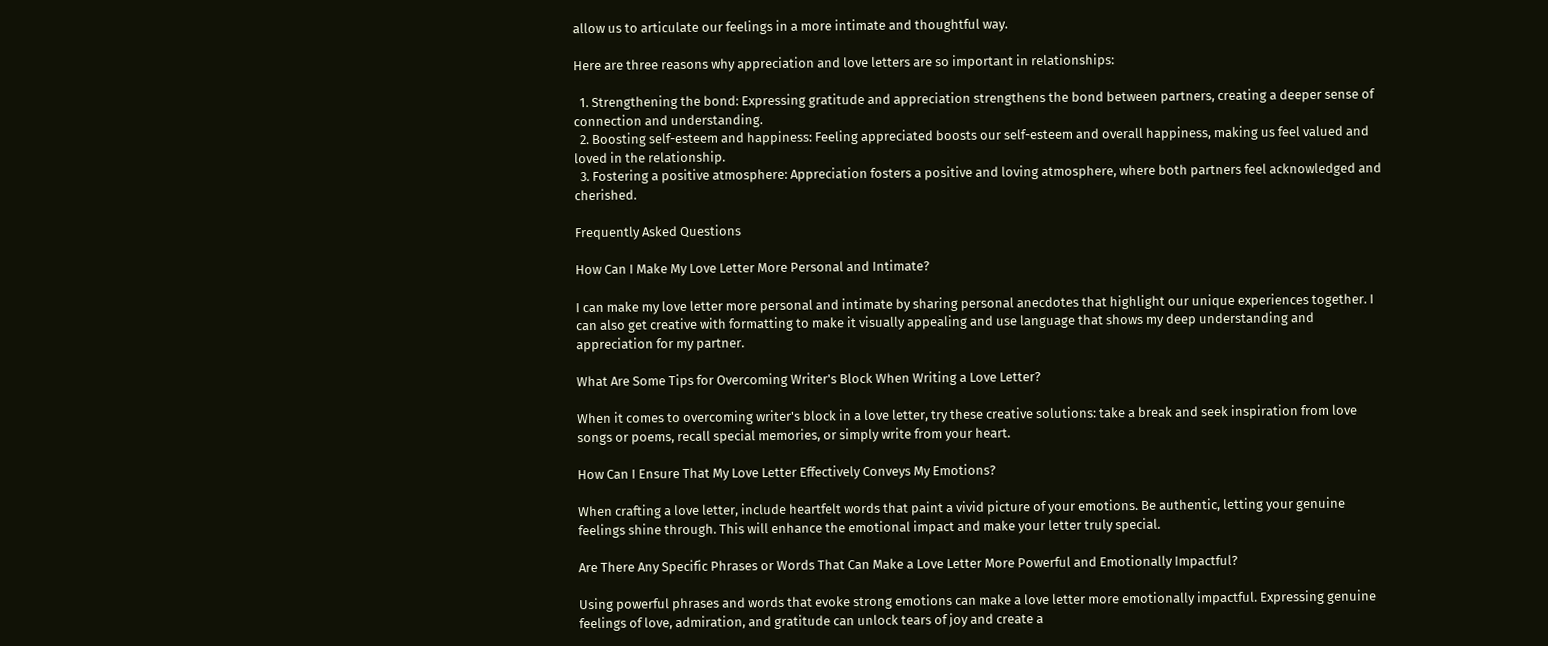allow us to articulate our feelings in a more intimate and thoughtful way.

Here are three reasons why appreciation and love letters are so important in relationships:

  1. Strengthening the bond: Expressing gratitude and appreciation strengthens the bond between partners, creating a deeper sense of connection and understanding.
  2. Boosting self-esteem and happiness: Feeling appreciated boosts our self-esteem and overall happiness, making us feel valued and loved in the relationship.
  3. Fostering a positive atmosphere: Appreciation fosters a positive and loving atmosphere, where both partners feel acknowledged and cherished.

Frequently Asked Questions

How Can I Make My Love Letter More Personal and Intimate?

I can make my love letter more personal and intimate by sharing personal anecdotes that highlight our unique experiences together. I can also get creative with formatting to make it visually appealing and use language that shows my deep understanding and appreciation for my partner.

What Are Some Tips for Overcoming Writer's Block When Writing a Love Letter?

When it comes to overcoming writer's block in a love letter, try these creative solutions: take a break and seek inspiration from love songs or poems, recall special memories, or simply write from your heart.

How Can I Ensure That My Love Letter Effectively Conveys My Emotions?

When crafting a love letter, include heartfelt words that paint a vivid picture of your emotions. Be authentic, letting your genuine feelings shine through. This will enhance the emotional impact and make your letter truly special.

Are There Any Specific Phrases or Words That Can Make a Love Letter More Powerful and Emotionally Impactful?

Using powerful phrases and words that evoke strong emotions can make a love letter more emotionally impactful. Expressing genuine feelings of love, admiration, and gratitude can unlock tears of joy and create a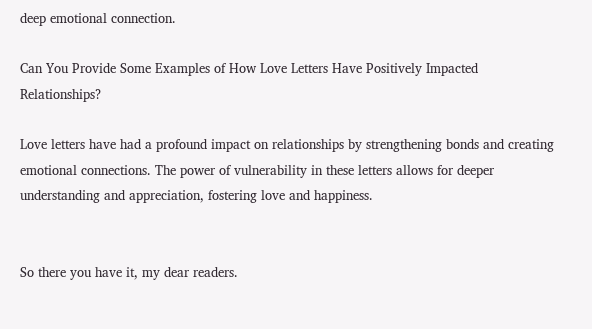deep emotional connection.

Can You Provide Some Examples of How Love Letters Have Positively Impacted Relationships?

Love letters have had a profound impact on relationships by strengthening bonds and creating emotional connections. The power of vulnerability in these letters allows for deeper understanding and appreciation, fostering love and happiness.


So there you have it, my dear readers.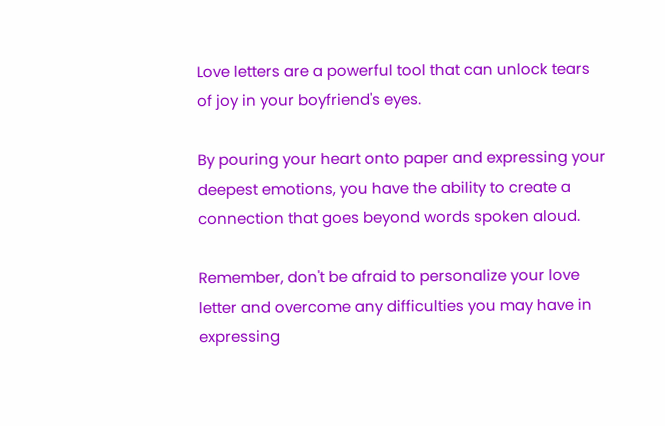Love letters are a powerful tool that can unlock tears of joy in your boyfriend's eyes.

By pouring your heart onto paper and expressing your deepest emotions, you have the ability to create a connection that goes beyond words spoken aloud.

Remember, don't be afraid to personalize your love letter and overcome any difficulties you may have in expressing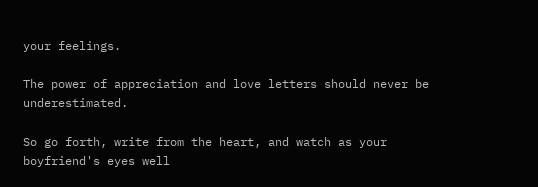your feelings.

The power of appreciation and love letters should never be underestimated.

So go forth, write from the heart, and watch as your boyfriend's eyes well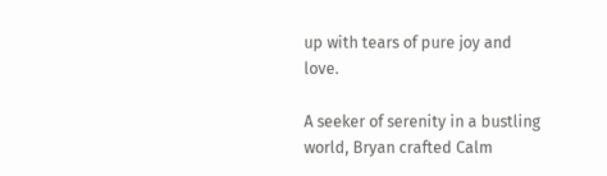up with tears of pure joy and love.

A seeker of serenity in a bustling world, Bryan crafted Calm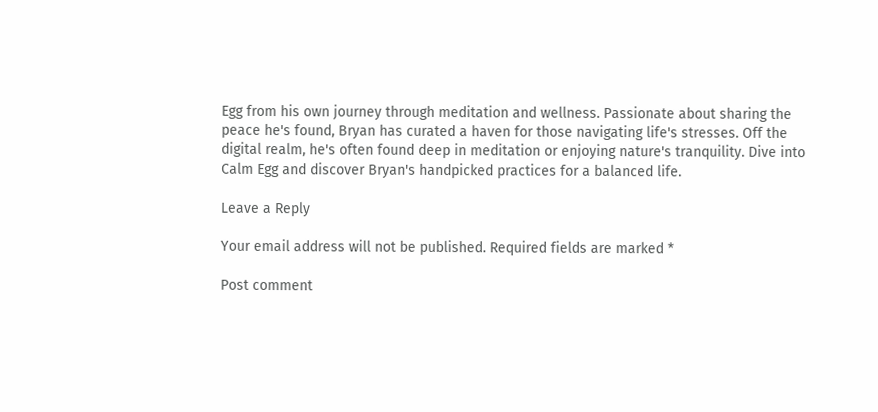Egg from his own journey through meditation and wellness. Passionate about sharing the peace he's found, Bryan has curated a haven for those navigating life's stresses. Off the digital realm, he's often found deep in meditation or enjoying nature's tranquility. Dive into Calm Egg and discover Bryan's handpicked practices for a balanced life.

Leave a Reply

Your email address will not be published. Required fields are marked *

Post comment